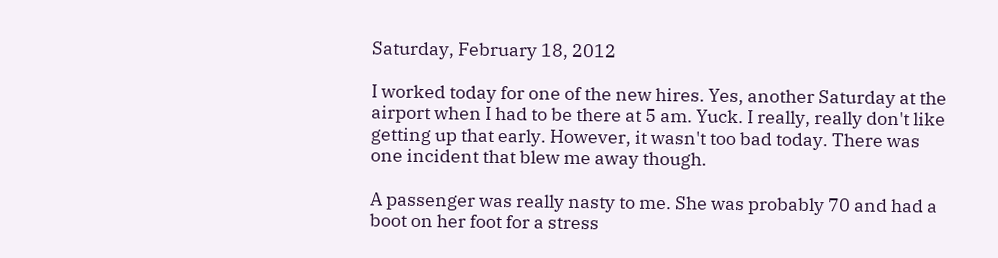Saturday, February 18, 2012

I worked today for one of the new hires. Yes, another Saturday at the airport when I had to be there at 5 am. Yuck. I really, really don't like getting up that early. However, it wasn't too bad today. There was one incident that blew me away though.

A passenger was really nasty to me. She was probably 70 and had a boot on her foot for a stress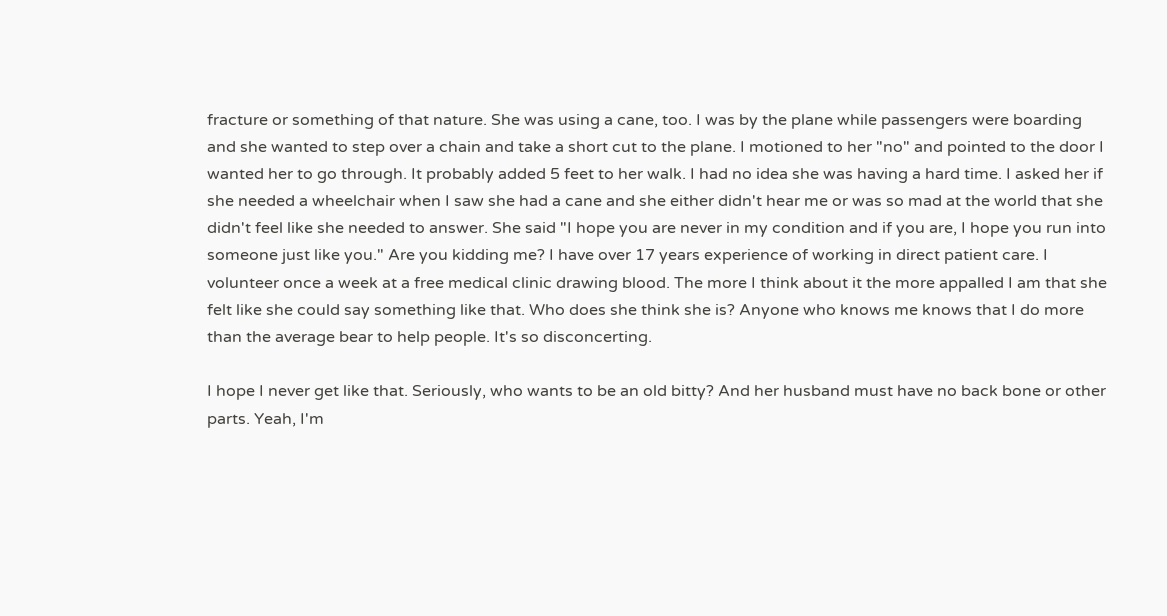fracture or something of that nature. She was using a cane, too. I was by the plane while passengers were boarding and she wanted to step over a chain and take a short cut to the plane. I motioned to her "no" and pointed to the door I wanted her to go through. It probably added 5 feet to her walk. I had no idea she was having a hard time. I asked her if she needed a wheelchair when I saw she had a cane and she either didn't hear me or was so mad at the world that she didn't feel like she needed to answer. She said "I hope you are never in my condition and if you are, I hope you run into someone just like you." Are you kidding me? I have over 17 years experience of working in direct patient care. I volunteer once a week at a free medical clinic drawing blood. The more I think about it the more appalled I am that she felt like she could say something like that. Who does she think she is? Anyone who knows me knows that I do more than the average bear to help people. It's so disconcerting.

I hope I never get like that. Seriously, who wants to be an old bitty? And her husband must have no back bone or other parts. Yeah, I'm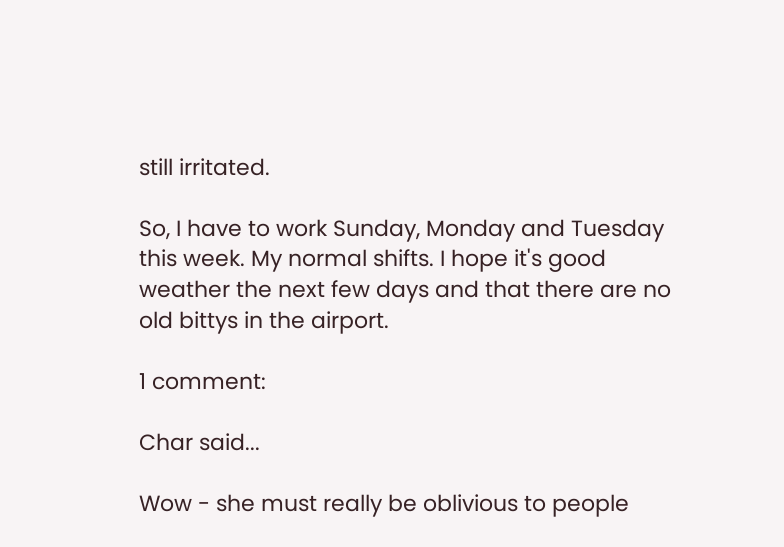still irritated.

So, I have to work Sunday, Monday and Tuesday this week. My normal shifts. I hope it's good weather the next few days and that there are no old bittys in the airport.

1 comment:

Char said...

Wow - she must really be oblivious to people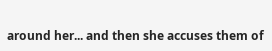around her... and then she accuses them of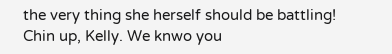the very thing she herself should be battling! Chin up, Kelly. We knwo you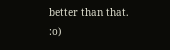better than that. :o)